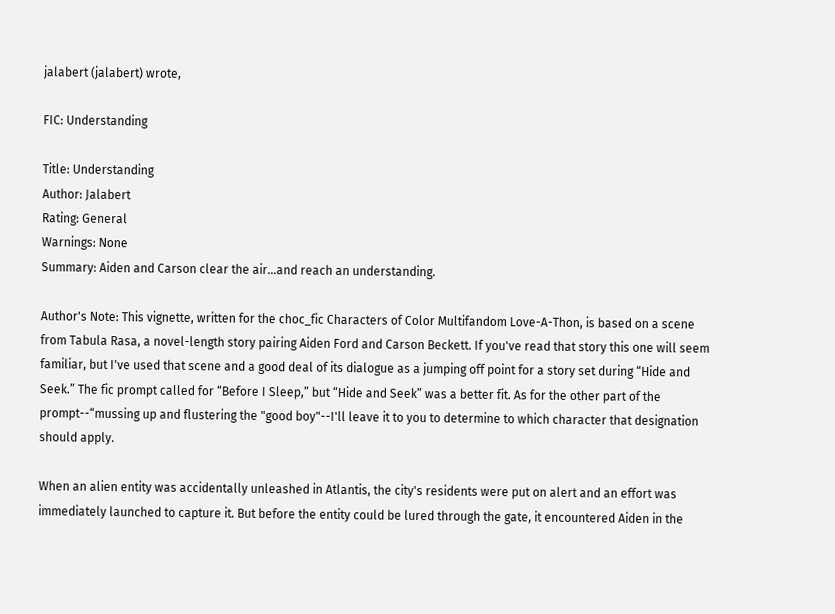jalabert (jalabert) wrote,

FIC: Understanding

Title: Understanding
Author: Jalabert
Rating: General
Warnings: None
Summary: Aiden and Carson clear the air...and reach an understanding.

Author's Note: This vignette, written for the choc_fic Characters of Color Multifandom Love-A-Thon, is based on a scene from Tabula Rasa, a novel-length story pairing Aiden Ford and Carson Beckett. If you've read that story this one will seem familiar, but I've used that scene and a good deal of its dialogue as a jumping off point for a story set during “Hide and Seek.” The fic prompt called for “Before I Sleep,” but “Hide and Seek” was a better fit. As for the other part of the prompt--“mussing up and flustering the "good boy"--I'll leave it to you to determine to which character that designation should apply.

When an alien entity was accidentally unleashed in Atlantis, the city's residents were put on alert and an effort was immediately launched to capture it. But before the entity could be lured through the gate, it encountered Aiden in the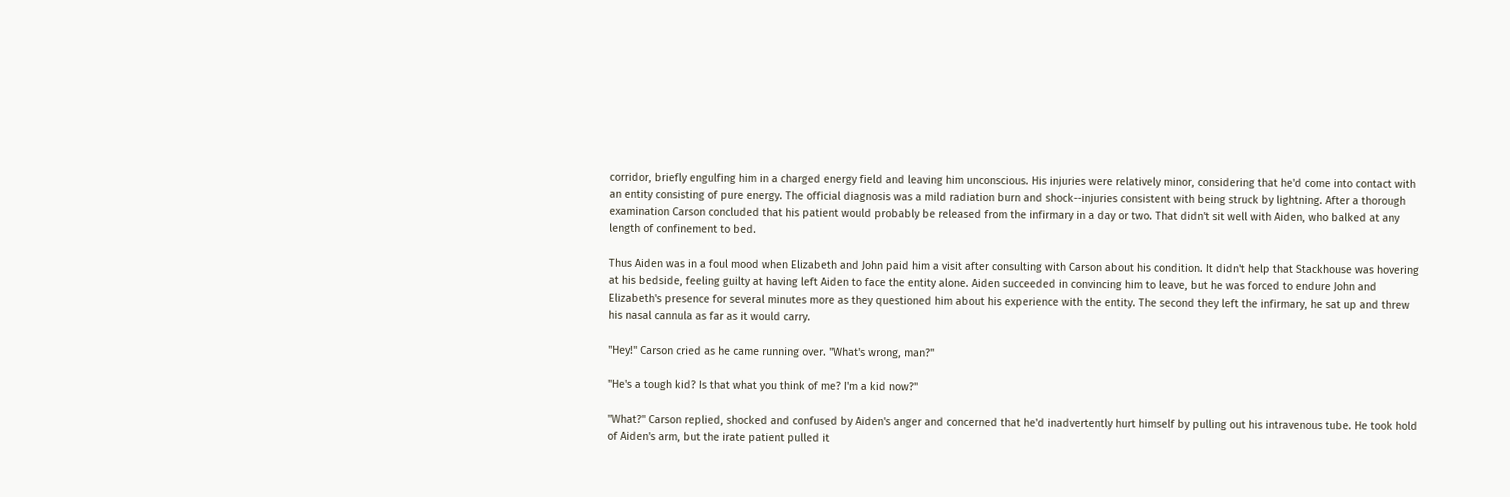corridor, briefly engulfing him in a charged energy field and leaving him unconscious. His injuries were relatively minor, considering that he'd come into contact with an entity consisting of pure energy. The official diagnosis was a mild radiation burn and shock--injuries consistent with being struck by lightning. After a thorough examination Carson concluded that his patient would probably be released from the infirmary in a day or two. That didn't sit well with Aiden, who balked at any length of confinement to bed.

Thus Aiden was in a foul mood when Elizabeth and John paid him a visit after consulting with Carson about his condition. It didn't help that Stackhouse was hovering at his bedside, feeling guilty at having left Aiden to face the entity alone. Aiden succeeded in convincing him to leave, but he was forced to endure John and Elizabeth's presence for several minutes more as they questioned him about his experience with the entity. The second they left the infirmary, he sat up and threw his nasal cannula as far as it would carry.

"Hey!" Carson cried as he came running over. "What's wrong, man?"

"He's a tough kid? Is that what you think of me? I'm a kid now?"

"What?" Carson replied, shocked and confused by Aiden's anger and concerned that he'd inadvertently hurt himself by pulling out his intravenous tube. He took hold of Aiden's arm, but the irate patient pulled it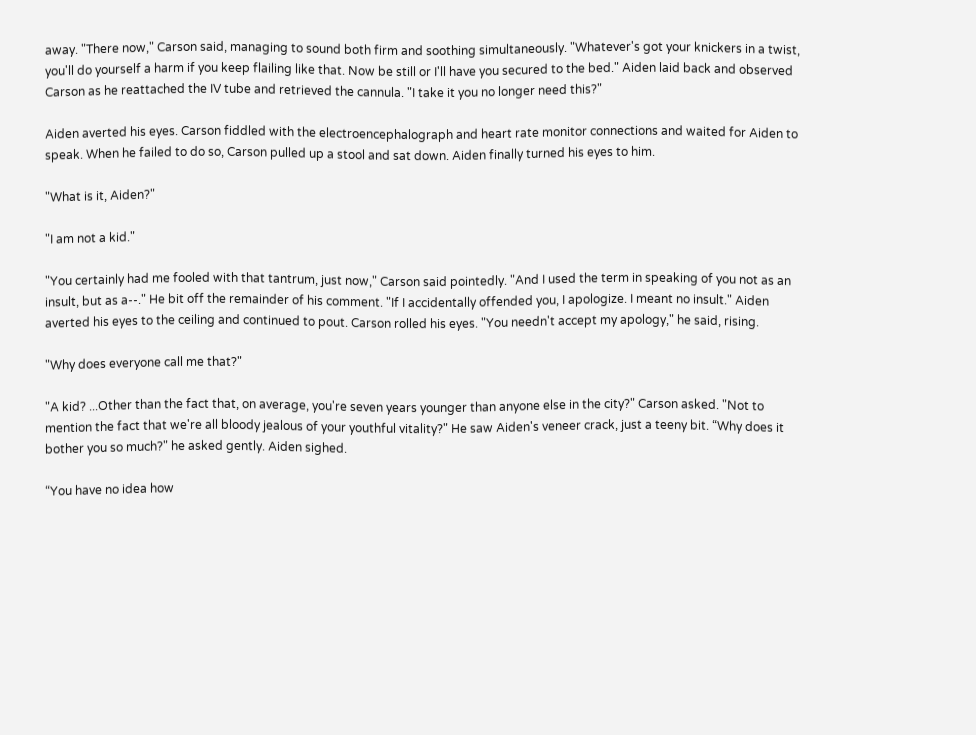away. "There now," Carson said, managing to sound both firm and soothing simultaneously. "Whatever's got your knickers in a twist, you'll do yourself a harm if you keep flailing like that. Now be still or I'll have you secured to the bed." Aiden laid back and observed Carson as he reattached the IV tube and retrieved the cannula. "I take it you no longer need this?"

Aiden averted his eyes. Carson fiddled with the electroencephalograph and heart rate monitor connections and waited for Aiden to speak. When he failed to do so, Carson pulled up a stool and sat down. Aiden finally turned his eyes to him.

"What is it, Aiden?"

"I am not a kid."

"You certainly had me fooled with that tantrum, just now," Carson said pointedly. "And I used the term in speaking of you not as an insult, but as a--." He bit off the remainder of his comment. "If I accidentally offended you, I apologize. I meant no insult." Aiden averted his eyes to the ceiling and continued to pout. Carson rolled his eyes. "You needn't accept my apology," he said, rising.

"Why does everyone call me that?"

"A kid? ...Other than the fact that, on average, you're seven years younger than anyone else in the city?" Carson asked. "Not to mention the fact that we're all bloody jealous of your youthful vitality?" He saw Aiden's veneer crack, just a teeny bit. “Why does it bother you so much?" he asked gently. Aiden sighed.

“You have no idea how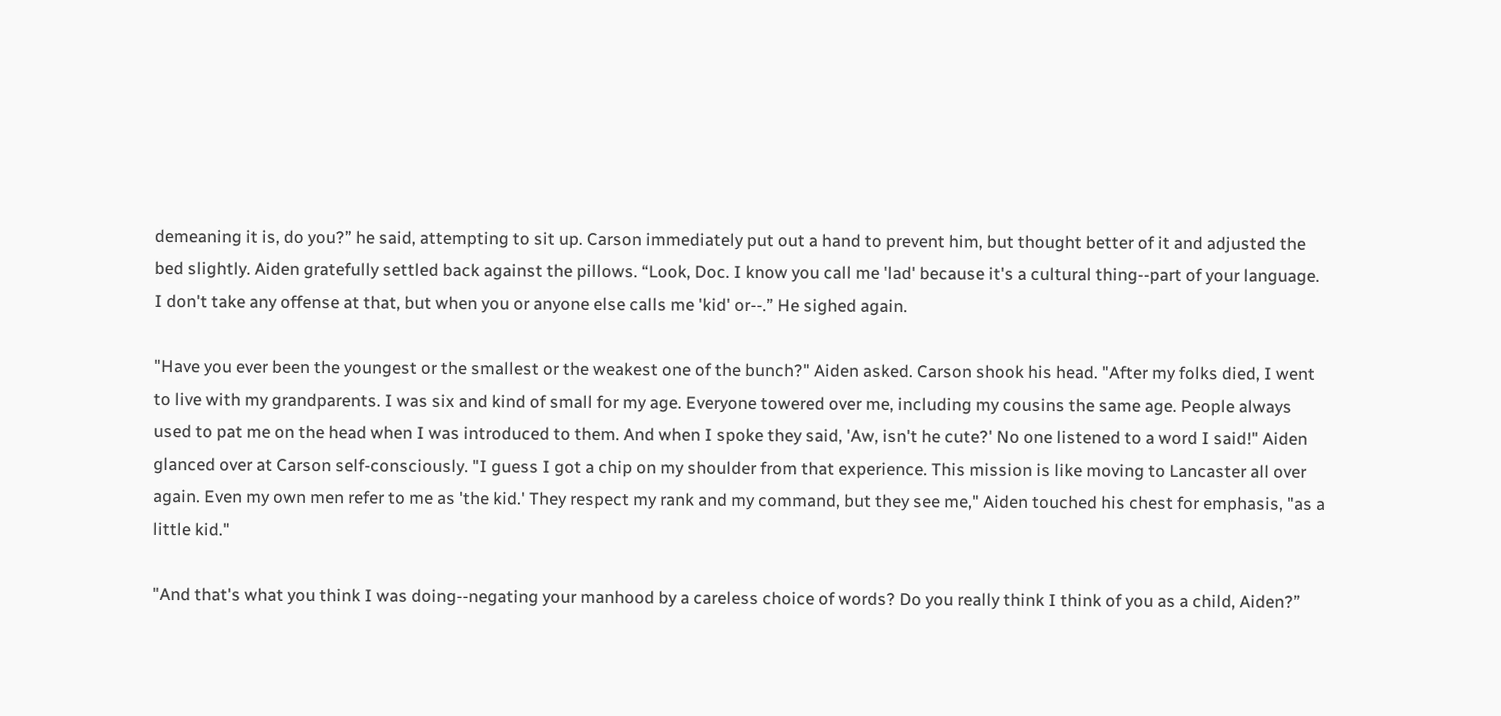demeaning it is, do you?” he said, attempting to sit up. Carson immediately put out a hand to prevent him, but thought better of it and adjusted the bed slightly. Aiden gratefully settled back against the pillows. “Look, Doc. I know you call me 'lad' because it's a cultural thing--part of your language. I don't take any offense at that, but when you or anyone else calls me 'kid' or--.” He sighed again.

"Have you ever been the youngest or the smallest or the weakest one of the bunch?" Aiden asked. Carson shook his head. "After my folks died, I went to live with my grandparents. I was six and kind of small for my age. Everyone towered over me, including my cousins the same age. People always used to pat me on the head when I was introduced to them. And when I spoke they said, 'Aw, isn't he cute?' No one listened to a word I said!" Aiden glanced over at Carson self-consciously. "I guess I got a chip on my shoulder from that experience. This mission is like moving to Lancaster all over again. Even my own men refer to me as 'the kid.' They respect my rank and my command, but they see me," Aiden touched his chest for emphasis, "as a little kid."

"And that's what you think I was doing--negating your manhood by a careless choice of words? Do you really think I think of you as a child, Aiden?”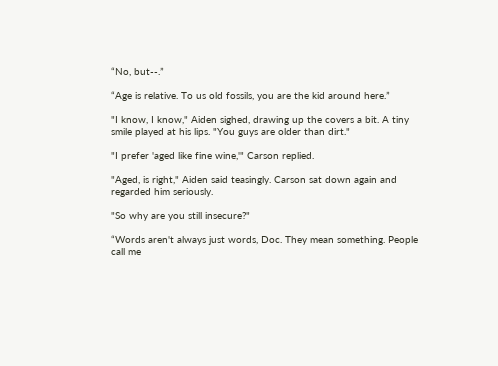“No, but--.”

“Age is relative. To us old fossils, you are the kid around here.”

"I know, I know," Aiden sighed, drawing up the covers a bit. A tiny smile played at his lips. "You guys are older than dirt."

"I prefer 'aged like fine wine,'" Carson replied.

"Aged, is right," Aiden said teasingly. Carson sat down again and regarded him seriously.

"So why are you still insecure?"

“Words aren't always just words, Doc. They mean something. People call me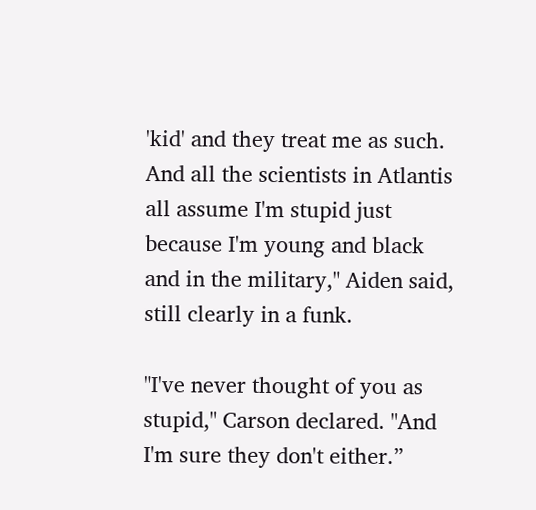'kid' and they treat me as such. And all the scientists in Atlantis all assume I'm stupid just because I'm young and black and in the military," Aiden said, still clearly in a funk.

"I've never thought of you as stupid," Carson declared. "And I'm sure they don't either.”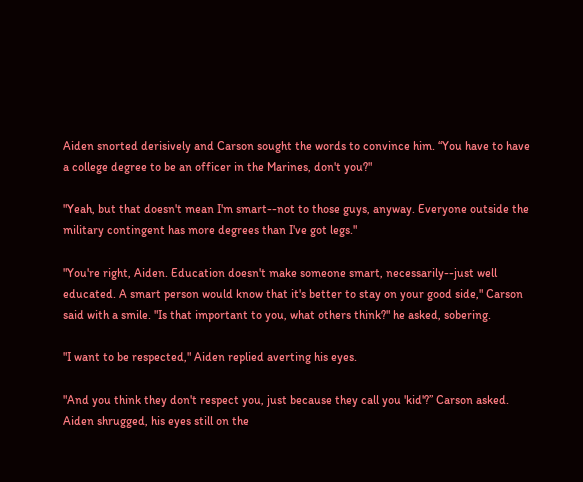Aiden snorted derisively and Carson sought the words to convince him. “You have to have a college degree to be an officer in the Marines, don't you?"

"Yeah, but that doesn't mean I'm smart--not to those guys, anyway. Everyone outside the military contingent has more degrees than I've got legs."

"You're right, Aiden. Education doesn't make someone smart, necessarily--just well educated. A smart person would know that it's better to stay on your good side," Carson said with a smile. "Is that important to you, what others think?" he asked, sobering.

"I want to be respected," Aiden replied averting his eyes.

"And you think they don't respect you, just because they call you 'kid'?” Carson asked. Aiden shrugged, his eyes still on the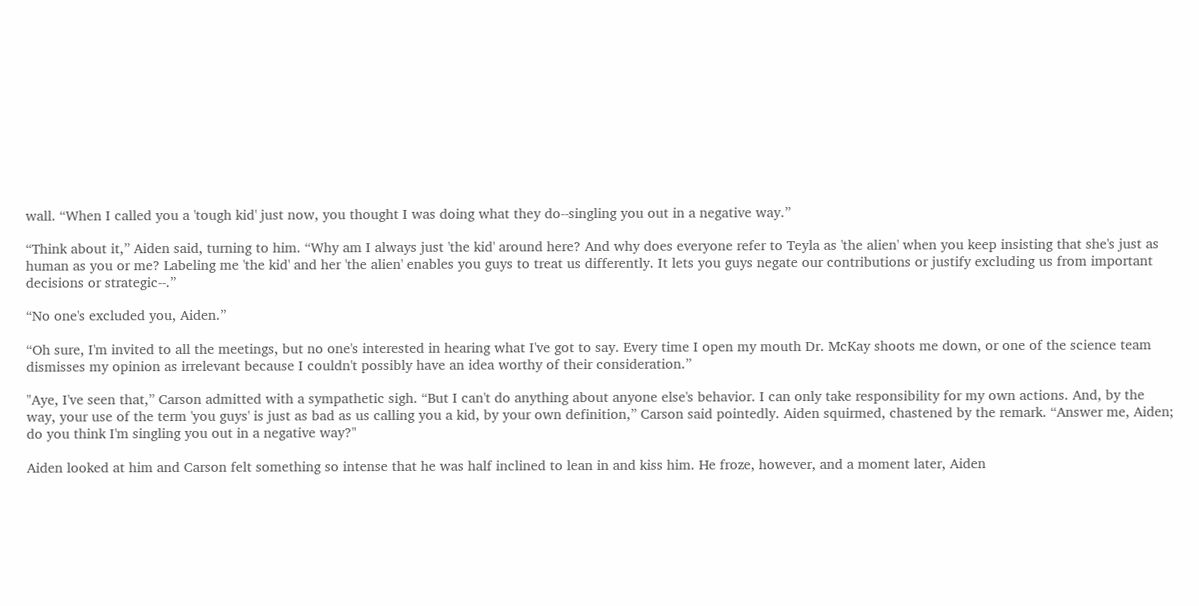wall. “When I called you a 'tough kid' just now, you thought I was doing what they do--singling you out in a negative way.”

“Think about it,” Aiden said, turning to him. “Why am I always just 'the kid' around here? And why does everyone refer to Teyla as 'the alien' when you keep insisting that she's just as human as you or me? Labeling me 'the kid' and her 'the alien' enables you guys to treat us differently. It lets you guys negate our contributions or justify excluding us from important decisions or strategic--.”

“No one's excluded you, Aiden.”

“Oh sure, I'm invited to all the meetings, but no one's interested in hearing what I've got to say. Every time I open my mouth Dr. McKay shoots me down, or one of the science team dismisses my opinion as irrelevant because I couldn't possibly have an idea worthy of their consideration.”

"Aye, I've seen that,” Carson admitted with a sympathetic sigh. “But I can't do anything about anyone else's behavior. I can only take responsibility for my own actions. And, by the way, your use of the term 'you guys' is just as bad as us calling you a kid, by your own definition,” Carson said pointedly. Aiden squirmed, chastened by the remark. “Answer me, Aiden; do you think I'm singling you out in a negative way?"

Aiden looked at him and Carson felt something so intense that he was half inclined to lean in and kiss him. He froze, however, and a moment later, Aiden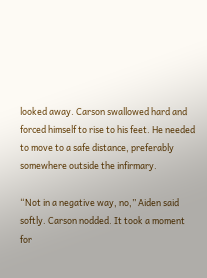looked away. Carson swallowed hard and forced himself to rise to his feet. He needed to move to a safe distance, preferably somewhere outside the infirmary.

“Not in a negative way, no,” Aiden said softly. Carson nodded. It took a moment for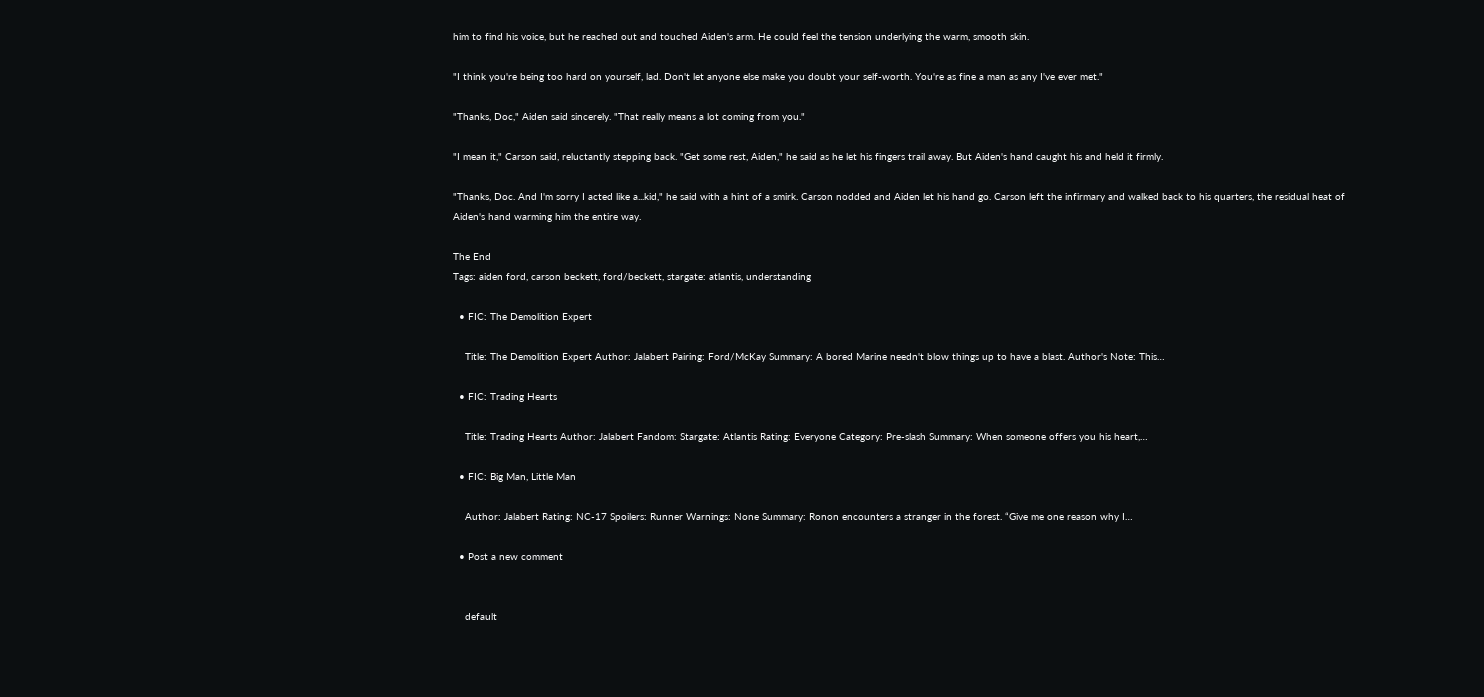him to find his voice, but he reached out and touched Aiden's arm. He could feel the tension underlying the warm, smooth skin.

"I think you're being too hard on yourself, lad. Don't let anyone else make you doubt your self-worth. You're as fine a man as any I've ever met."

"Thanks, Doc," Aiden said sincerely. "That really means a lot coming from you."

"I mean it," Carson said, reluctantly stepping back. "Get some rest, Aiden," he said as he let his fingers trail away. But Aiden's hand caught his and held it firmly.

"Thanks, Doc. And I'm sorry I acted like a...kid," he said with a hint of a smirk. Carson nodded and Aiden let his hand go. Carson left the infirmary and walked back to his quarters, the residual heat of Aiden's hand warming him the entire way.

The End
Tags: aiden ford, carson beckett, ford/beckett, stargate: atlantis, understanding

  • FIC: The Demolition Expert

    Title: The Demolition Expert Author: Jalabert Pairing: Ford/McKay Summary: A bored Marine needn't blow things up to have a blast. Author's Note: This…

  • FIC: Trading Hearts

    Title: Trading Hearts Author: Jalabert Fandom: Stargate: Atlantis Rating: Everyone Category: Pre-slash Summary: When someone offers you his heart,…

  • FIC: Big Man, Little Man

    Author: Jalabert Rating: NC-17 Spoilers: Runner Warnings: None Summary: Ronon encounters a stranger in the forest. “Give me one reason why I…

  • Post a new comment


    default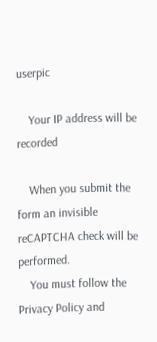userpic

    Your IP address will be recorded

    When you submit the form an invisible reCAPTCHA check will be performed.
    You must follow the Privacy Policy and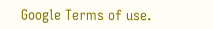Google Terms of use.